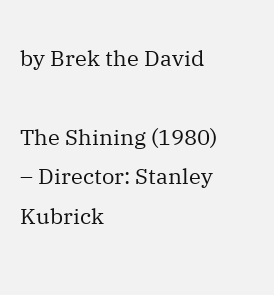by Brek the David

The Shining (1980) – Director: Stanley Kubrick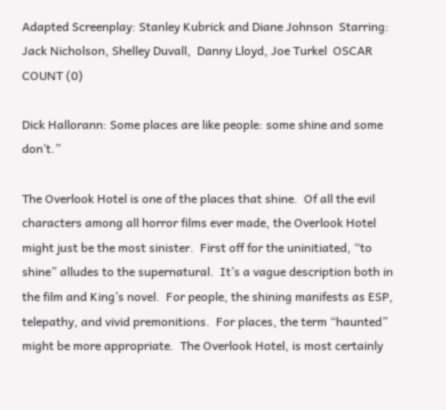Adapted Screenplay: Stanley Kubrick and Diane Johnson  Starring: Jack Nicholson, Shelley Duvall,  Danny Lloyd, Joe Turkel  OSCAR COUNT (0)

Dick Hallorann: Some places are like people: some shine and some don’t.”

The Overlook Hotel is one of the places that shine.  Of all the evil characters among all horror films ever made, the Overlook Hotel might just be the most sinister.  First off for the uninitiated, “to shine” alludes to the supernatural.  It’s a vague description both in the film and King’s novel.  For people, the shining manifests as ESP, telepathy, and vivid premonitions.  For places, the term “haunted” might be more appropriate.  The Overlook Hotel, is most certainly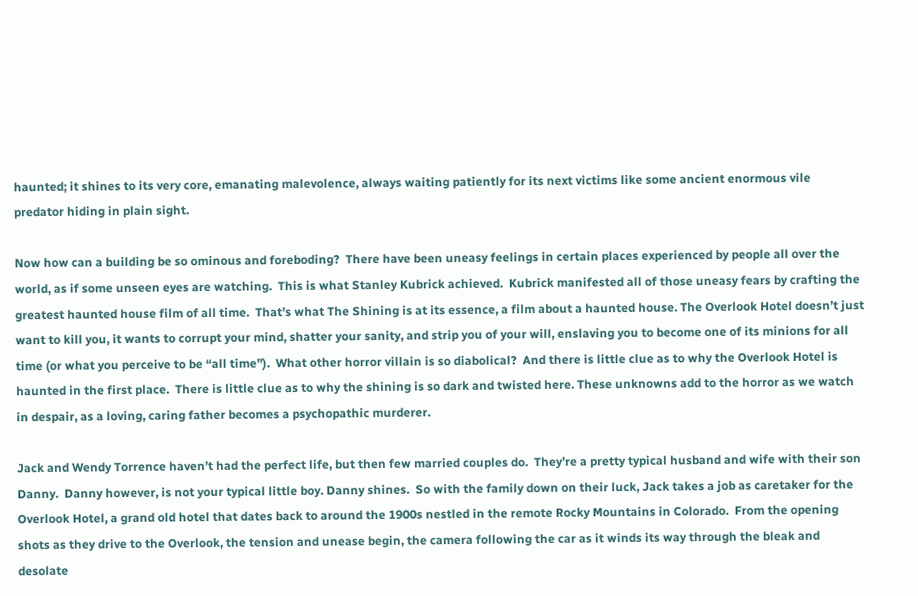haunted; it shines to its very core, emanating malevolence, always waiting patiently for its next victims like some ancient enormous vile predator hiding in plain sight.

Now how can a building be so ominous and foreboding?  There have been uneasy feelings in certain places experienced by people all over the world, as if some unseen eyes are watching.  This is what Stanley Kubrick achieved.  Kubrick manifested all of those uneasy fears by crafting the greatest haunted house film of all time.  That’s what The Shining is at its essence, a film about a haunted house. The Overlook Hotel doesn’t just want to kill you, it wants to corrupt your mind, shatter your sanity, and strip you of your will, enslaving you to become one of its minions for all time (or what you perceive to be “all time”).  What other horror villain is so diabolical?  And there is little clue as to why the Overlook Hotel is haunted in the first place.  There is little clue as to why the shining is so dark and twisted here. These unknowns add to the horror as we watch in despair, as a loving, caring father becomes a psychopathic murderer.

Jack and Wendy Torrence haven’t had the perfect life, but then few married couples do.  They’re a pretty typical husband and wife with their son Danny.  Danny however, is not your typical little boy. Danny shines.  So with the family down on their luck, Jack takes a job as caretaker for the Overlook Hotel, a grand old hotel that dates back to around the 1900s nestled in the remote Rocky Mountains in Colorado.  From the opening shots as they drive to the Overlook, the tension and unease begin, the camera following the car as it winds its way through the bleak and desolate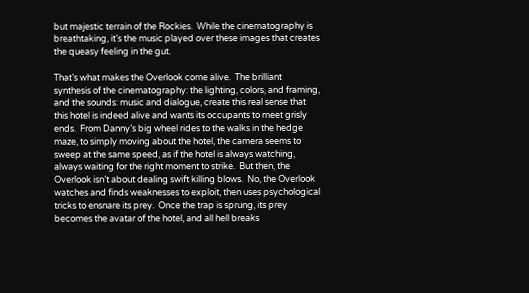but majestic terrain of the Rockies.  While the cinematography is breathtaking, it’s the music played over these images that creates the queasy feeling in the gut.

That’s what makes the Overlook come alive.  The brilliant synthesis of the cinematography: the lighting, colors, and framing, and the sounds: music and dialogue, create this real sense that this hotel is indeed alive and wants its occupants to meet grisly ends.  From Danny’s big wheel rides to the walks in the hedge maze, to simply moving about the hotel, the camera seems to sweep at the same speed, as if the hotel is always watching, always waiting for the right moment to strike.  But then, the Overlook isn’t about dealing swift killing blows.  No, the Overlook watches and finds weaknesses to exploit, then uses psychological tricks to ensnare its prey.  Once the trap is sprung, its prey becomes the avatar of the hotel, and all hell breaks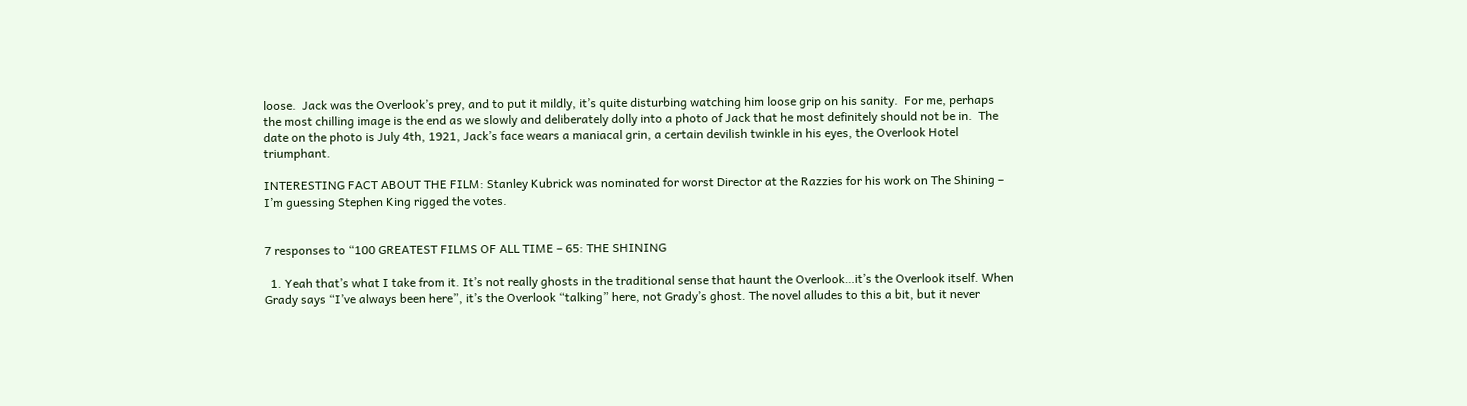loose.  Jack was the Overlook’s prey, and to put it mildly, it’s quite disturbing watching him loose grip on his sanity.  For me, perhaps the most chilling image is the end as we slowly and deliberately dolly into a photo of Jack that he most definitely should not be in.  The date on the photo is July 4th, 1921, Jack’s face wears a maniacal grin, a certain devilish twinkle in his eyes, the Overlook Hotel triumphant.

INTERESTING FACT ABOUT THE FILM: Stanley Kubrick was nominated for worst Director at the Razzies for his work on The Shining – I’m guessing Stephen King rigged the votes.


7 responses to “100 GREATEST FILMS OF ALL TIME – 65: THE SHINING

  1. Yeah that’s what I take from it. It’s not really ghosts in the traditional sense that haunt the Overlook…it’s the Overlook itself. When Grady says “I’ve always been here”, it’s the Overlook “talking” here, not Grady’s ghost. The novel alludes to this a bit, but it never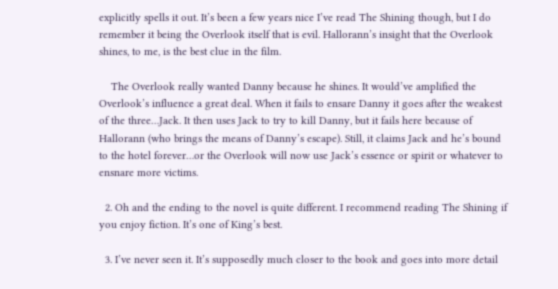explicitly spells it out. It’s been a few years nice I’ve read The Shining though, but I do remember it being the Overlook itself that is evil. Hallorann’s insight that the Overlook shines, to me, is the best clue in the film.

    The Overlook really wanted Danny because he shines. It would’ve amplified the Overlook’s influence a great deal. When it fails to ensare Danny it goes after the weakest of the three…Jack. It then uses Jack to try to kill Danny, but it fails here because of Hallorann (who brings the means of Danny’s escape). Still, it claims Jack and he’s bound to the hotel forever…or the Overlook will now use Jack’s essence or spirit or whatever to ensnare more victims.

  2. Oh and the ending to the novel is quite different. I recommend reading The Shining if you enjoy fiction. It’s one of King’s best.

  3. I’ve never seen it. It’s supposedly much closer to the book and goes into more detail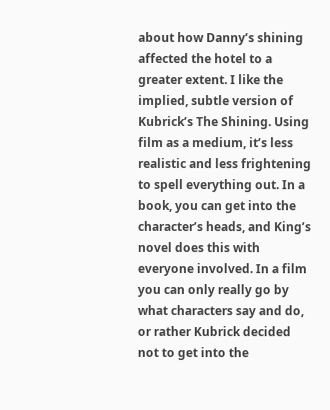about how Danny’s shining affected the hotel to a greater extent. I like the implied, subtle version of Kubrick’s The Shining. Using film as a medium, it’s less realistic and less frightening to spell everything out. In a book, you can get into the character’s heads, and King’s novel does this with everyone involved. In a film you can only really go by what characters say and do, or rather Kubrick decided not to get into the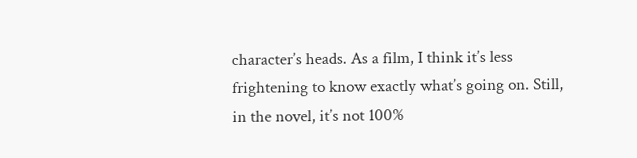character’s heads. As a film, I think it’s less frightening to know exactly what’s going on. Still, in the novel, it’s not 100%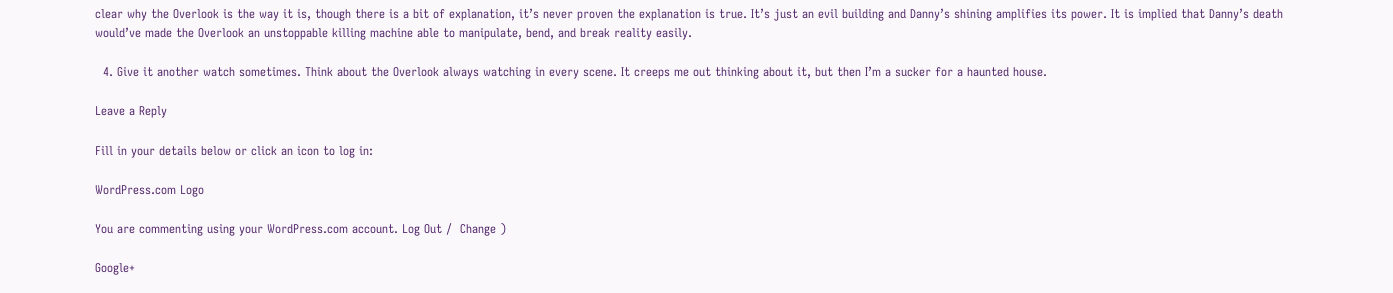clear why the Overlook is the way it is, though there is a bit of explanation, it’s never proven the explanation is true. It’s just an evil building and Danny’s shining amplifies its power. It is implied that Danny’s death would’ve made the Overlook an unstoppable killing machine able to manipulate, bend, and break reality easily.

  4. Give it another watch sometimes. Think about the Overlook always watching in every scene. It creeps me out thinking about it, but then I’m a sucker for a haunted house.

Leave a Reply

Fill in your details below or click an icon to log in:

WordPress.com Logo

You are commenting using your WordPress.com account. Log Out /  Change )

Google+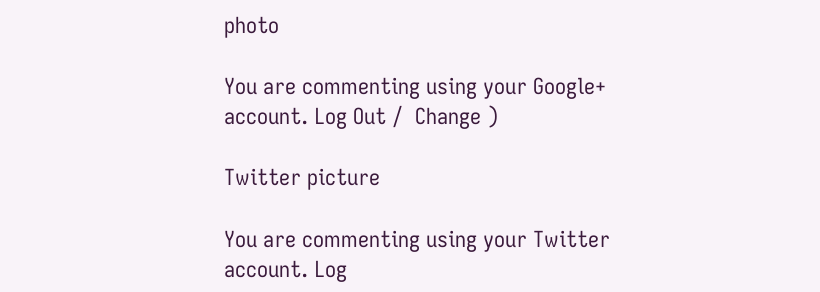photo

You are commenting using your Google+ account. Log Out /  Change )

Twitter picture

You are commenting using your Twitter account. Log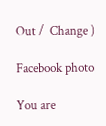Out /  Change )

Facebook photo

You are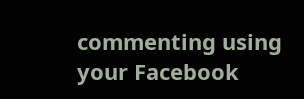commenting using your Facebook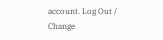account. Log Out /  Change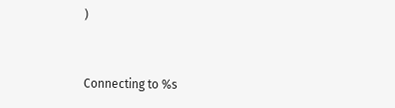)


Connecting to %s